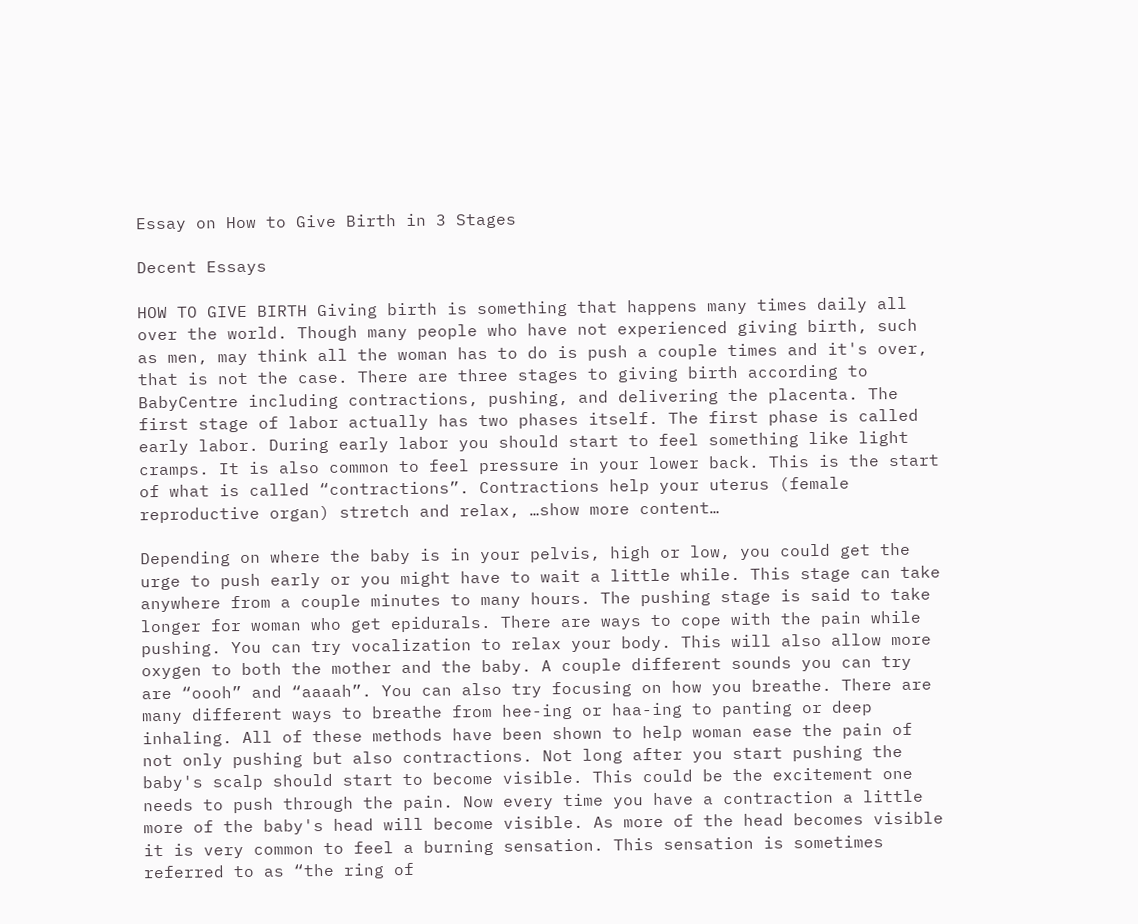Essay on How to Give Birth in 3 Stages

Decent Essays

HOW TO GIVE BIRTH Giving birth is something that happens many times daily all over the world. Though many people who have not experienced giving birth, such as men, may think all the woman has to do is push a couple times and it's over, that is not the case. There are three stages to giving birth according to BabyCentre including contractions, pushing, and delivering the placenta. The first stage of labor actually has two phases itself. The first phase is called early labor. During early labor you should start to feel something like light cramps. It is also common to feel pressure in your lower back. This is the start of what is called “contractions”. Contractions help your uterus (female reproductive organ) stretch and relax, …show more content…

Depending on where the baby is in your pelvis, high or low, you could get the urge to push early or you might have to wait a little while. This stage can take anywhere from a couple minutes to many hours. The pushing stage is said to take longer for woman who get epidurals. There are ways to cope with the pain while pushing. You can try vocalization to relax your body. This will also allow more oxygen to both the mother and the baby. A couple different sounds you can try are “oooh” and “aaaah”. You can also try focusing on how you breathe. There are many different ways to breathe from hee-ing or haa-ing to panting or deep inhaling. All of these methods have been shown to help woman ease the pain of not only pushing but also contractions. Not long after you start pushing the baby's scalp should start to become visible. This could be the excitement one needs to push through the pain. Now every time you have a contraction a little more of the baby's head will become visible. As more of the head becomes visible it is very common to feel a burning sensation. This sensation is sometimes referred to as “the ring of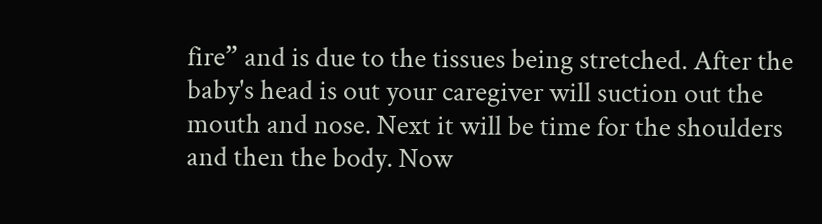fire” and is due to the tissues being stretched. After the baby's head is out your caregiver will suction out the mouth and nose. Next it will be time for the shoulders and then the body. Now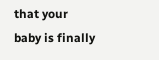that your baby is finally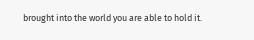brought into the world you are able to hold it.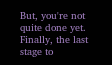But, you're not quite done yet. Finally, the last stage to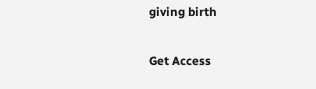giving birth

Get Access